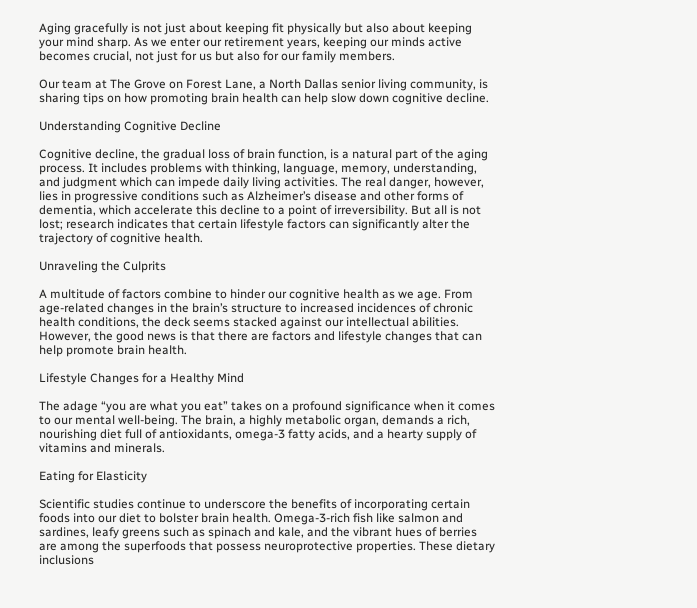Aging gracefully is not just about keeping fit physically but also about keeping your mind sharp. As we enter our retirement years, keeping our minds active becomes crucial, not just for us but also for our family members.

Our team at The Grove on Forest Lane, a North Dallas senior living community, is sharing tips on how promoting brain health can help slow down cognitive decline.

Understanding Cognitive Decline

Cognitive decline, the gradual loss of brain function, is a natural part of the aging process. It includes problems with thinking, language, memory, understanding, and judgment which can impede daily living activities. The real danger, however, lies in progressive conditions such as Alzheimer’s disease and other forms of dementia, which accelerate this decline to a point of irreversibility. But all is not lost; research indicates that certain lifestyle factors can significantly alter the trajectory of cognitive health.

Unraveling the Culprits

A multitude of factors combine to hinder our cognitive health as we age. From age-related changes in the brain’s structure to increased incidences of chronic health conditions, the deck seems stacked against our intellectual abilities. However, the good news is that there are factors and lifestyle changes that can help promote brain health.

Lifestyle Changes for a Healthy Mind

The adage “you are what you eat” takes on a profound significance when it comes to our mental well-being. The brain, a highly metabolic organ, demands a rich, nourishing diet full of antioxidants, omega-3 fatty acids, and a hearty supply of vitamins and minerals.

Eating for Elasticity

Scientific studies continue to underscore the benefits of incorporating certain foods into our diet to bolster brain health. Omega-3-rich fish like salmon and sardines, leafy greens such as spinach and kale, and the vibrant hues of berries are among the superfoods that possess neuroprotective properties. These dietary inclusions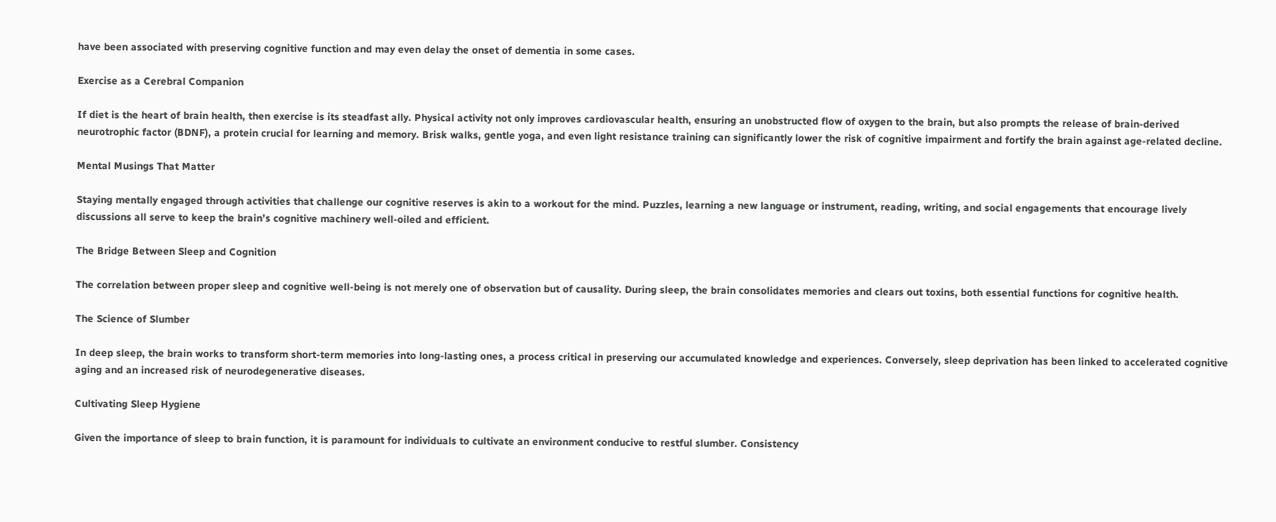have been associated with preserving cognitive function and may even delay the onset of dementia in some cases.

Exercise as a Cerebral Companion

If diet is the heart of brain health, then exercise is its steadfast ally. Physical activity not only improves cardiovascular health, ensuring an unobstructed flow of oxygen to the brain, but also prompts the release of brain-derived neurotrophic factor (BDNF), a protein crucial for learning and memory. Brisk walks, gentle yoga, and even light resistance training can significantly lower the risk of cognitive impairment and fortify the brain against age-related decline.

Mental Musings That Matter

Staying mentally engaged through activities that challenge our cognitive reserves is akin to a workout for the mind. Puzzles, learning a new language or instrument, reading, writing, and social engagements that encourage lively discussions all serve to keep the brain’s cognitive machinery well-oiled and efficient.

The Bridge Between Sleep and Cognition

The correlation between proper sleep and cognitive well-being is not merely one of observation but of causality. During sleep, the brain consolidates memories and clears out toxins, both essential functions for cognitive health.

The Science of Slumber

In deep sleep, the brain works to transform short-term memories into long-lasting ones, a process critical in preserving our accumulated knowledge and experiences. Conversely, sleep deprivation has been linked to accelerated cognitive aging and an increased risk of neurodegenerative diseases.

Cultivating Sleep Hygiene

Given the importance of sleep to brain function, it is paramount for individuals to cultivate an environment conducive to restful slumber. Consistency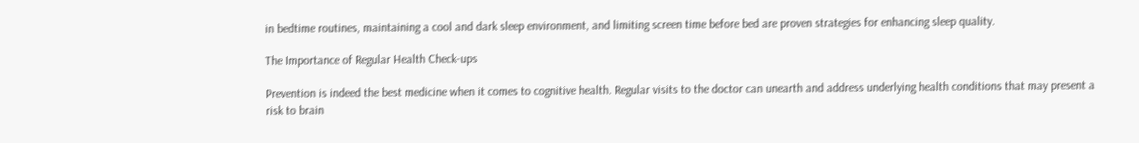in bedtime routines, maintaining a cool and dark sleep environment, and limiting screen time before bed are proven strategies for enhancing sleep quality.

The Importance of Regular Health Check-ups

Prevention is indeed the best medicine when it comes to cognitive health. Regular visits to the doctor can unearth and address underlying health conditions that may present a risk to brain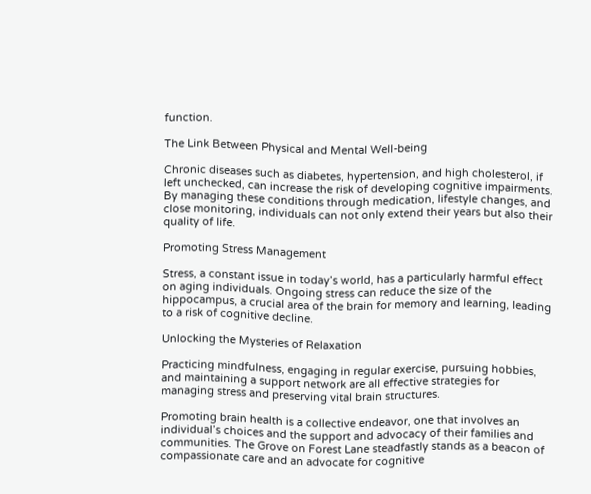function.

The Link Between Physical and Mental Well-being

Chronic diseases such as diabetes, hypertension, and high cholesterol, if left unchecked, can increase the risk of developing cognitive impairments. By managing these conditions through medication, lifestyle changes, and close monitoring, individuals can not only extend their years but also their quality of life.

Promoting Stress Management

Stress, a constant issue in today’s world, has a particularly harmful effect on aging individuals. Ongoing stress can reduce the size of the hippocampus, a crucial area of the brain for memory and learning, leading to a risk of cognitive decline.

Unlocking the Mysteries of Relaxation

Practicing mindfulness, engaging in regular exercise, pursuing hobbies, and maintaining a support network are all effective strategies for managing stress and preserving vital brain structures.

Promoting brain health is a collective endeavor, one that involves an individual’s choices and the support and advocacy of their families and communities. The Grove on Forest Lane steadfastly stands as a beacon of compassionate care and an advocate for cognitive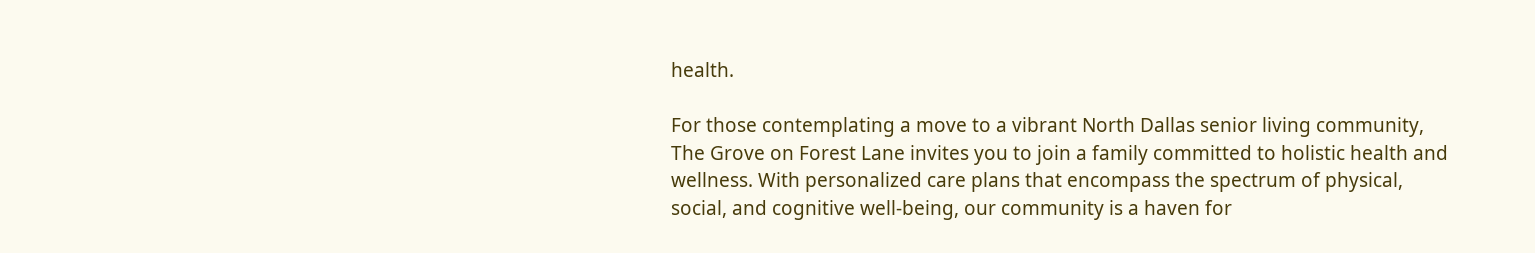health.

For those contemplating a move to a vibrant North Dallas senior living community, The Grove on Forest Lane invites you to join a family committed to holistic health and wellness. With personalized care plans that encompass the spectrum of physical, social, and cognitive well-being, our community is a haven for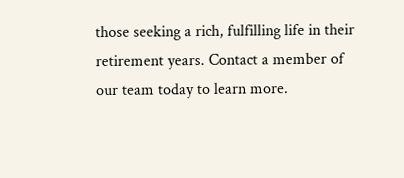those seeking a rich, fulfilling life in their retirement years. Contact a member of our team today to learn more.